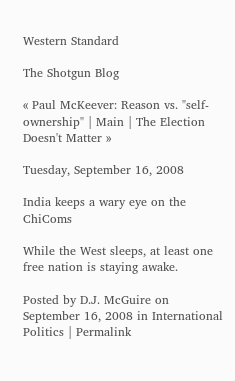Western Standard

The Shotgun Blog

« Paul McKeever: Reason vs. "self-ownership" | Main | The Election Doesn't Matter »

Tuesday, September 16, 2008

India keeps a wary eye on the ChiComs

While the West sleeps, at least one free nation is staying awake.

Posted by D.J. McGuire on September 16, 2008 in International Politics | Permalink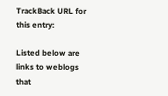TrackBack URL for this entry:

Listed below are links to weblogs that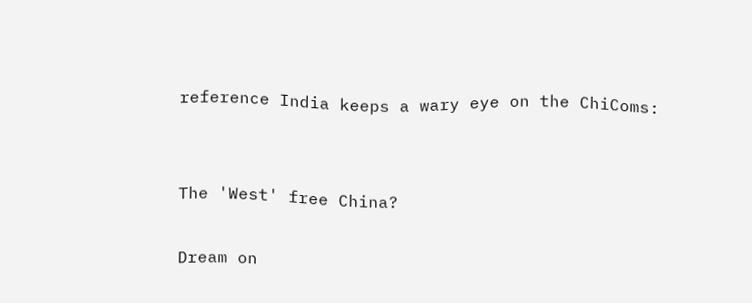reference India keeps a wary eye on the ChiComs:


The 'West' free China?

Dream on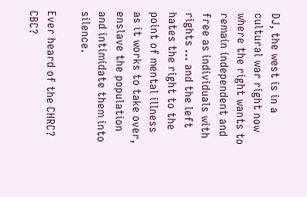DJ, the west is in a cultural war right now where the right wants to remain independent and free as individuals with rights ... and the left hates the right to the point of mental illness as it works to take over, enslave the population and intimidate them into silence.

Ever heard of the CHRC? CBC?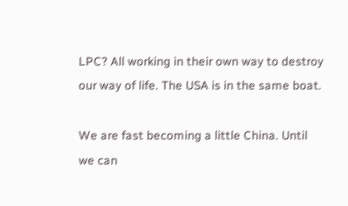LPC? All working in their own way to destroy our way of life. The USA is in the same boat.

We are fast becoming a little China. Until we can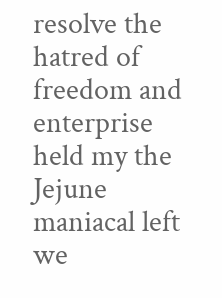resolve the hatred of freedom and enterprise held my the Jejune maniacal left we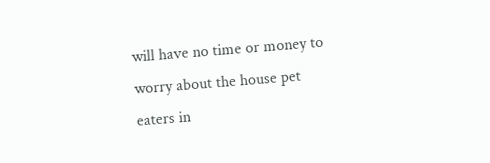will have no time or money to worry about the house pet eaters in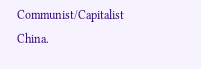Communist/Capitalist China.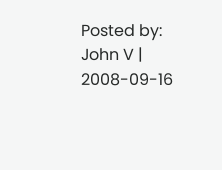Posted by: John V | 2008-09-16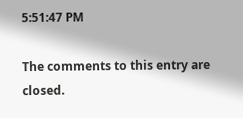5:51:47 PM

The comments to this entry are closed.